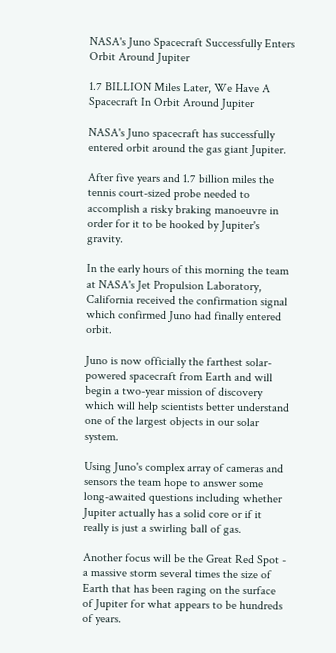NASA's Juno Spacecraft Successfully Enters Orbit Around Jupiter

1.7 BILLION Miles Later, We Have A Spacecraft In Orbit Around Jupiter

NASA's Juno spacecraft has successfully entered orbit around the gas giant Jupiter.

After five years and 1.7 billion miles the tennis court-sized probe needed to accomplish a risky braking manoeuvre in order for it to be hooked by Jupiter's gravity.

In the early hours of this morning the team at NASA's Jet Propulsion Laboratory, California received the confirmation signal which confirmed Juno had finally entered orbit.

Juno is now officially the farthest solar-powered spacecraft from Earth and will begin a two-year mission of discovery which will help scientists better understand one of the largest objects in our solar system.

Using Juno's complex array of cameras and sensors the team hope to answer some long-awaited questions including whether Jupiter actually has a solid core or if it really is just a swirling ball of gas.

Another focus will be the Great Red Spot - a massive storm several times the size of Earth that has been raging on the surface of Jupiter for what appears to be hundreds of years.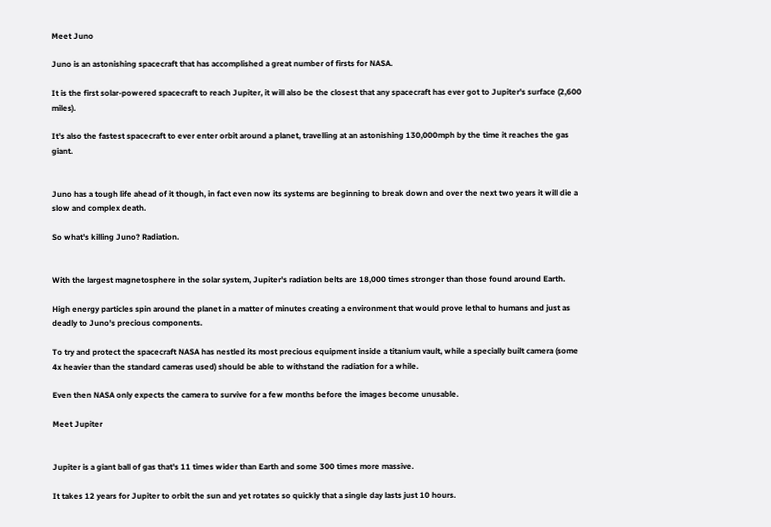Meet Juno

Juno is an astonishing spacecraft that has accomplished a great number of firsts for NASA.

It is the first solar-powered spacecraft to reach Jupiter, it will also be the closest that any spacecraft has ever got to Jupiter's surface (2,600 miles).

It's also the fastest spacecraft to ever enter orbit around a planet, travelling at an astonishing 130,000mph by the time it reaches the gas giant.


Juno has a tough life ahead of it though, in fact even now its systems are beginning to break down and over the next two years it will die a slow and complex death.

So what's killing Juno? Radiation.


With the largest magnetosphere in the solar system, Jupiter's radiation belts are 18,000 times stronger than those found around Earth.

High energy particles spin around the planet in a matter of minutes creating a environment that would prove lethal to humans and just as deadly to Juno's precious components.

To try and protect the spacecraft NASA has nestled its most precious equipment inside a titanium vault, while a specially built camera (some 4x heavier than the standard cameras used) should be able to withstand the radiation for a while.

Even then NASA only expects the camera to survive for a few months before the images become unusable.

Meet Jupiter


Jupiter is a giant ball of gas that's 11 times wider than Earth and some 300 times more massive.

It takes 12 years for Jupiter to orbit the sun and yet rotates so quickly that a single day lasts just 10 hours.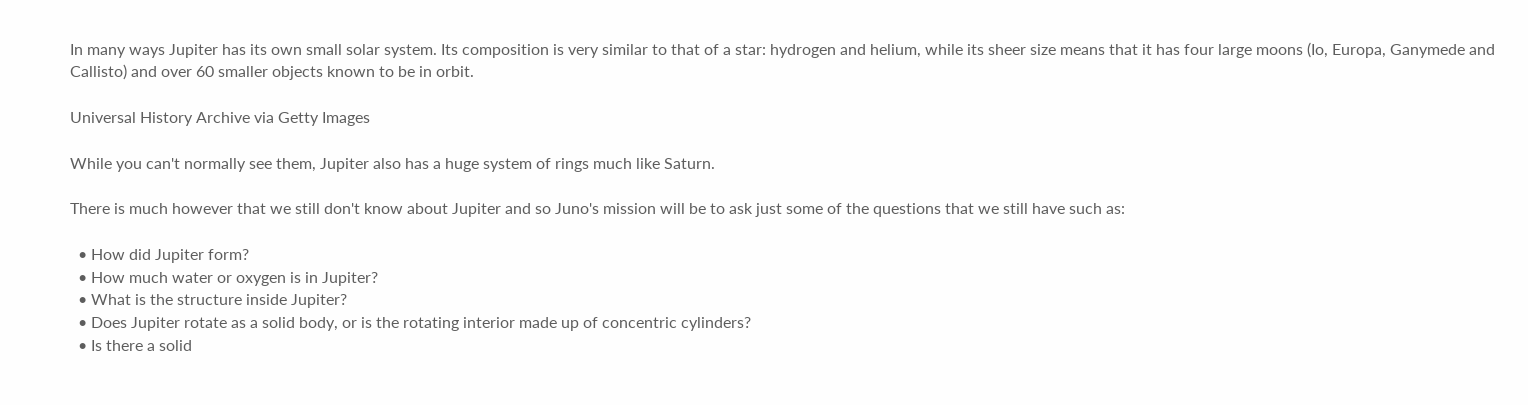In many ways Jupiter has its own small solar system. Its composition is very similar to that of a star: hydrogen and helium, while its sheer size means that it has four large moons (Io, Europa, Ganymede and Callisto) and over 60 smaller objects known to be in orbit.

Universal History Archive via Getty Images

While you can't normally see them, Jupiter also has a huge system of rings much like Saturn.

There is much however that we still don't know about Jupiter and so Juno's mission will be to ask just some of the questions that we still have such as:

  • How did Jupiter form?
  • How much water or oxygen is in Jupiter?
  • What is the structure inside Jupiter?
  • Does Jupiter rotate as a solid body, or is the rotating interior made up of concentric cylinders?
  • Is there a solid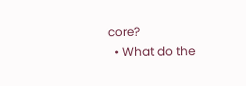core?
  • What do the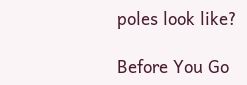poles look like?

Before You Go